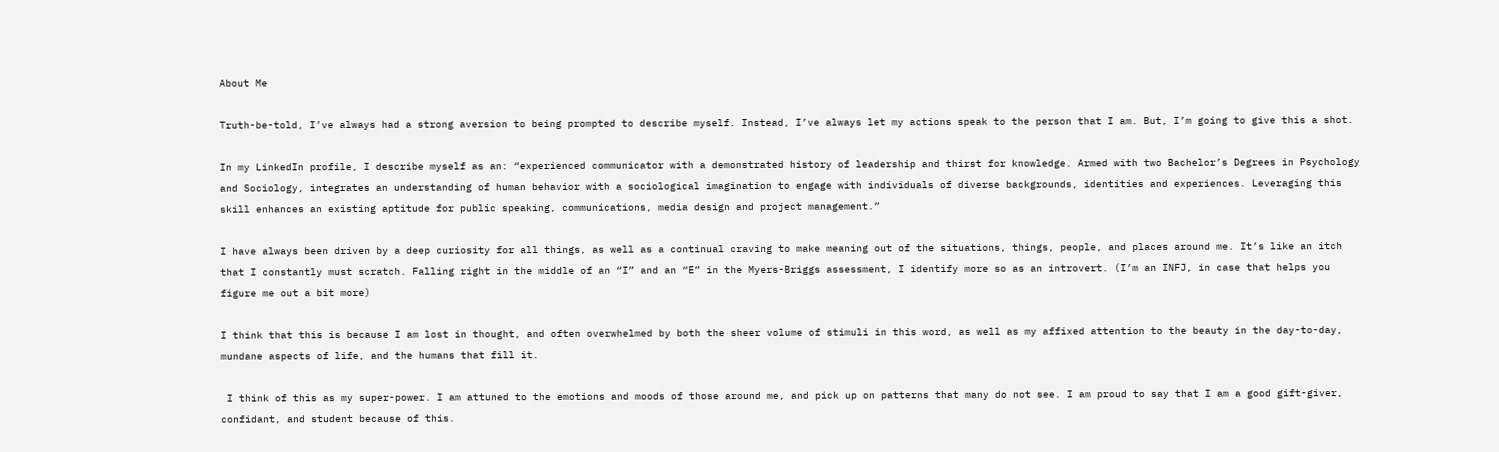About Me

Truth-be-told, I’ve always had a strong aversion to being prompted to describe myself. Instead, I’ve always let my actions speak to the person that I am. But, I’m going to give this a shot.

In my LinkedIn profile, I describe myself as an: “experienced communicator with a demonstrated history of leadership and thirst for knowledge. Armed with two Bachelor’s Degrees in Psychology and Sociology, integrates an understanding of human behavior with a sociological imagination to engage with individuals of diverse backgrounds, identities and experiences. Leveraging this skill enhances an existing aptitude for public speaking, communications, media design and project management.”

I have always been driven by a deep curiosity for all things, as well as a continual craving to make meaning out of the situations, things, people, and places around me. It’s like an itch that I constantly must scratch. Falling right in the middle of an “I” and an “E” in the Myers-Briggs assessment, I identify more so as an introvert. (I’m an INFJ, in case that helps you figure me out a bit more)

I think that this is because I am lost in thought, and often overwhelmed by both the sheer volume of stimuli in this word, as well as my affixed attention to the beauty in the day-to-day, mundane aspects of life, and the humans that fill it.

 I think of this as my super-power. I am attuned to the emotions and moods of those around me, and pick up on patterns that many do not see. I am proud to say that I am a good gift-giver, confidant, and student because of this.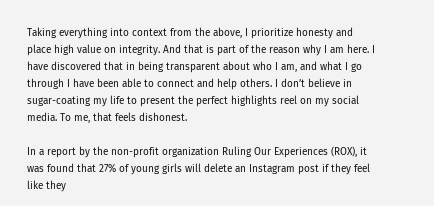Taking everything into context from the above, I prioritize honesty and place high value on integrity. And that is part of the reason why I am here. I have discovered that in being transparent about who I am, and what I go through I have been able to connect and help others. I don’t believe in sugar-coating my life to present the perfect highlights reel on my social media. To me, that feels dishonest.

In a report by the non-profit organization Ruling Our Experiences (ROX), it was found that 27% of young girls will delete an Instagram post if they feel like they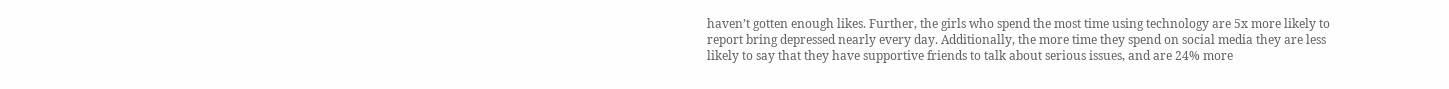haven’t gotten enough likes. Further, the girls who spend the most time using technology are 5x more likely to report bring depressed nearly every day. Additionally, the more time they spend on social media they are less likely to say that they have supportive friends to talk about serious issues, and are 24% more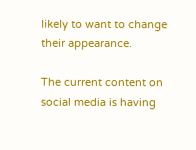likely to want to change their appearance.

The current content on social media is having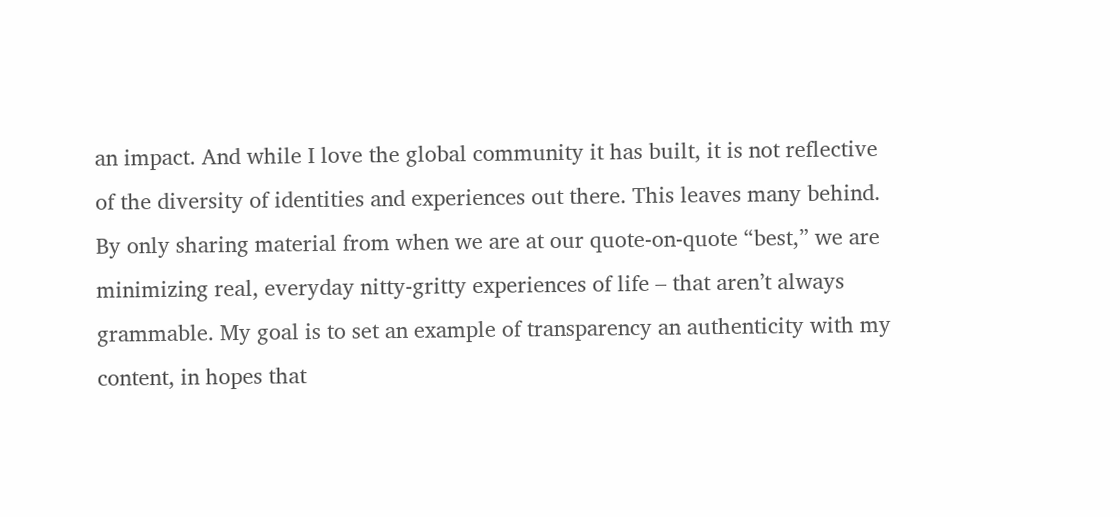an impact. And while I love the global community it has built, it is not reflective of the diversity of identities and experiences out there. This leaves many behind. By only sharing material from when we are at our quote-on-quote “best,” we are minimizing real, everyday nitty-gritty experiences of life – that aren’t always grammable. My goal is to set an example of transparency an authenticity with my content, in hopes that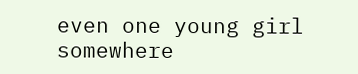even one young girl somewhere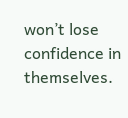won’t lose confidence in themselves.